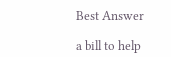Best Answer

a bill to help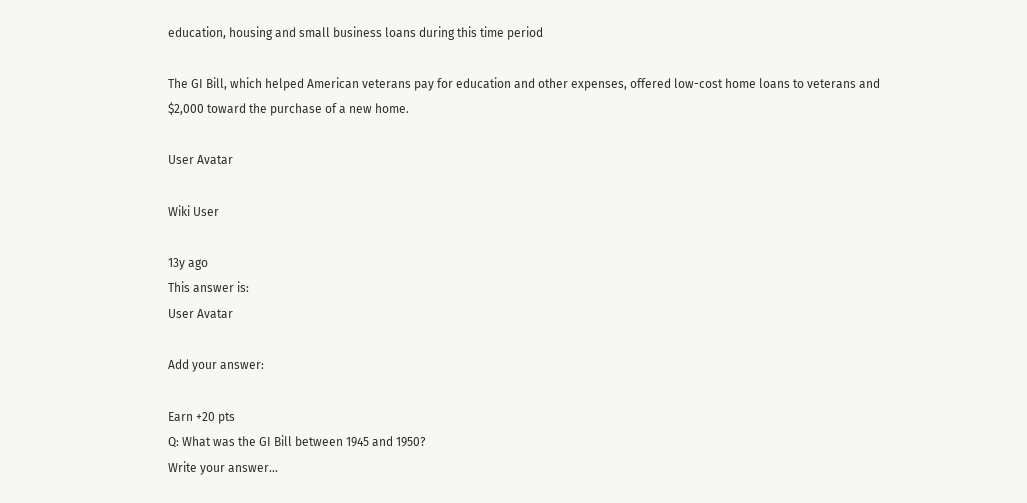education, housing and small business loans during this time period

The GI Bill, which helped American veterans pay for education and other expenses, offered low-cost home loans to veterans and $2,000 toward the purchase of a new home.

User Avatar

Wiki User

13y ago
This answer is:
User Avatar

Add your answer:

Earn +20 pts
Q: What was the GI Bill between 1945 and 1950?
Write your answer...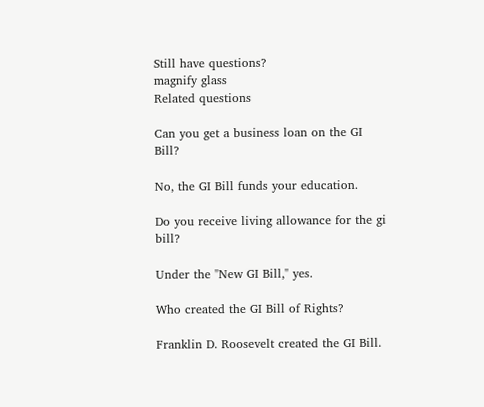Still have questions?
magnify glass
Related questions

Can you get a business loan on the GI Bill?

No, the GI Bill funds your education.

Do you receive living allowance for the gi bill?

Under the "New GI Bill," yes.

Who created the GI Bill of Rights?

Franklin D. Roosevelt created the GI Bill.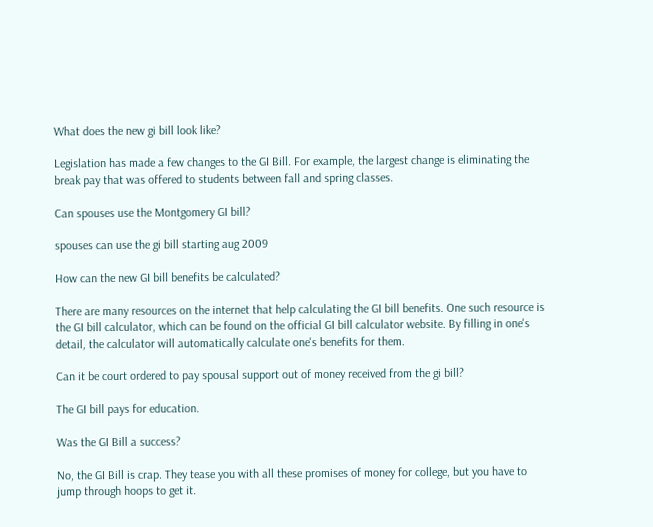What does the new gi bill look like?

Legislation has made a few changes to the GI Bill. For example, the largest change is eliminating the break pay that was offered to students between fall and spring classes.

Can spouses use the Montgomery GI bill?

spouses can use the gi bill starting aug 2009

How can the new GI bill benefits be calculated?

There are many resources on the internet that help calculating the GI bill benefits. One such resource is the GI bill calculator, which can be found on the official GI bill calculator website. By filling in one's detail, the calculator will automatically calculate one's benefits for them.

Can it be court ordered to pay spousal support out of money received from the gi bill?

The GI bill pays for education.

Was the GI Bill a success?

No, the GI Bill is crap. They tease you with all these promises of money for college, but you have to jump through hoops to get it.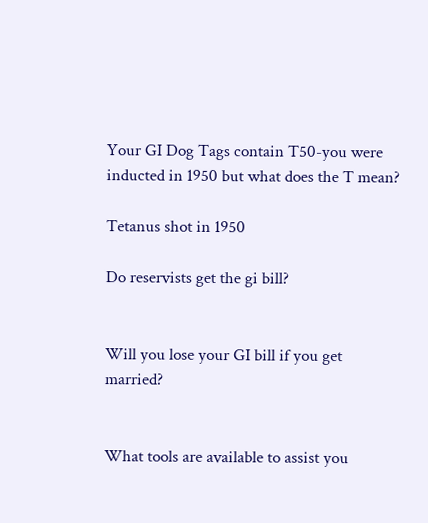Your GI Dog Tags contain T50-you were inducted in 1950 but what does the T mean?

Tetanus shot in 1950

Do reservists get the gi bill?


Will you lose your GI bill if you get married?


What tools are available to assist you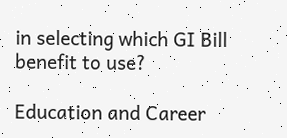in selecting which GI Bill benefit to use?

Education and Career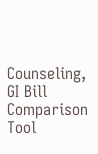Counseling, GI Bill Comparison Tool